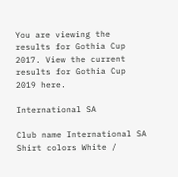You are viewing the results for Gothia Cup 2017. View the current results for Gothia Cup 2019 here.

International SA

Club name International SA
Shirt colors White /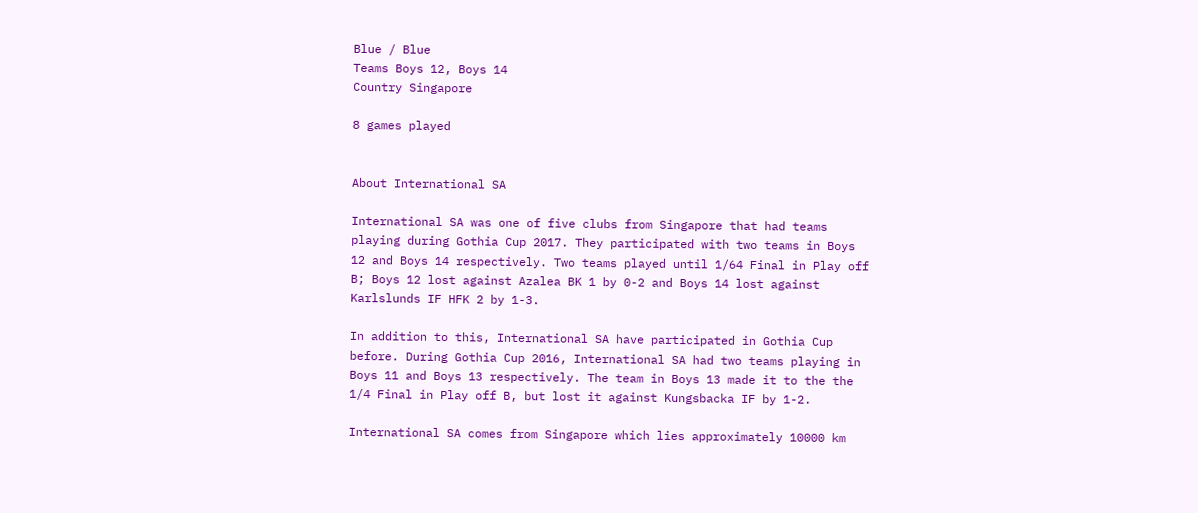Blue / Blue
Teams Boys 12, Boys 14
Country Singapore

8 games played


About International SA

International SA was one of five clubs from Singapore that had teams playing during Gothia Cup 2017. They participated with two teams in Boys 12 and Boys 14 respectively. Two teams played until 1/64 Final in Play off B; Boys 12 lost against Azalea BK 1 by 0-2 and Boys 14 lost against Karlslunds IF HFK 2 by 1-3.

In addition to this, International SA have participated in Gothia Cup before. During Gothia Cup 2016, International SA had two teams playing in Boys 11 and Boys 13 respectively. The team in Boys 13 made it to the the 1/4 Final in Play off B, but lost it against Kungsbacka IF by 1-2.

International SA comes from Singapore which lies approximately 10000 km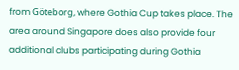from Göteborg, where Gothia Cup takes place. The area around Singapore does also provide four additional clubs participating during Gothia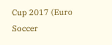Cup 2017 (Euro Soccer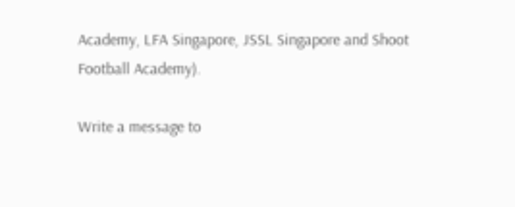Academy, LFA Singapore, JSSL Singapore and Shoot Football Academy).

Write a message to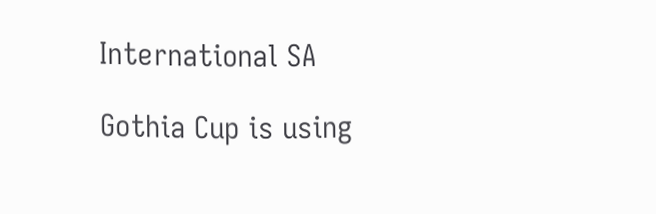International SA

Gothia Cup is using